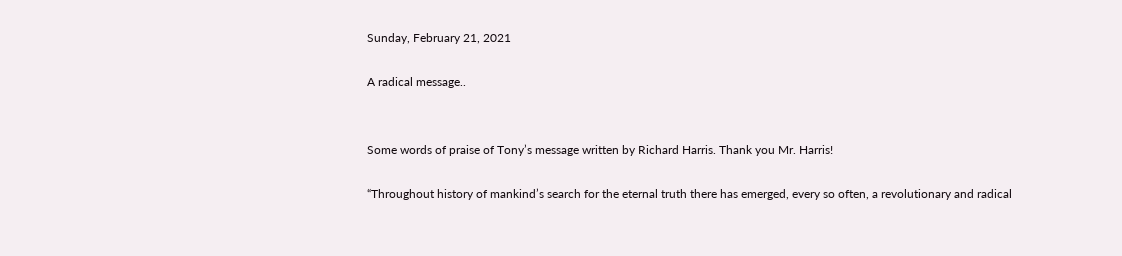Sunday, February 21, 2021

A radical message..


Some words of praise of Tony’s message written by Richard Harris. Thank you Mr. Harris!

“Throughout history of mankind’s search for the eternal truth there has emerged, every so often, a revolutionary and radical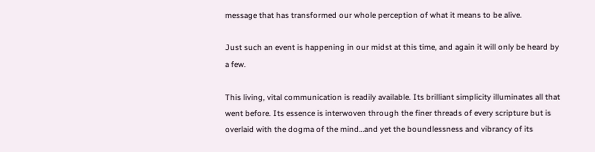message that has transformed our whole perception of what it means to be alive.

Just such an event is happening in our midst at this time, and again it will only be heard by a few.

This living, vital communication is readily available. Its brilliant simplicity illuminates all that went before. Its essence is interwoven through the finer threads of every scripture but is overlaid with the dogma of the mind…and yet the boundlessness and vibrancy of its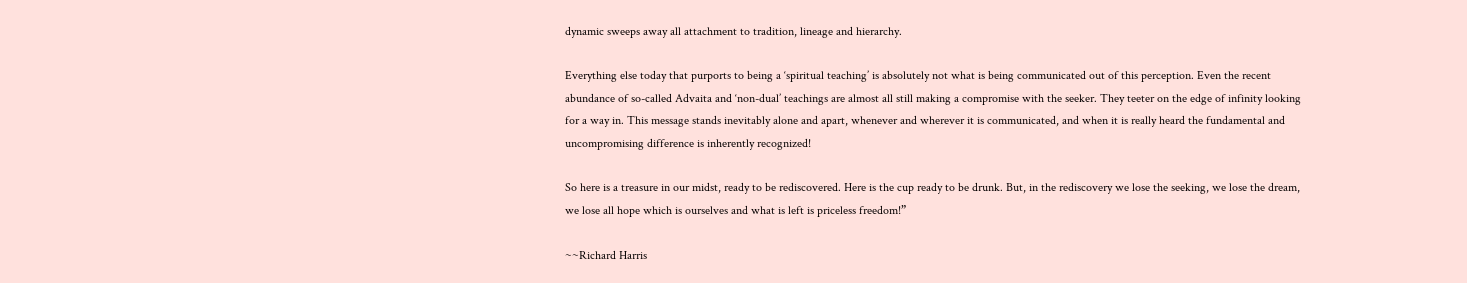dynamic sweeps away all attachment to tradition, lineage and hierarchy.

Everything else today that purports to being a ‘spiritual teaching’ is absolutely not what is being communicated out of this perception. Even the recent abundance of so-called Advaita and ‘non-dual’ teachings are almost all still making a compromise with the seeker. They teeter on the edge of infinity looking for a way in. This message stands inevitably alone and apart, whenever and wherever it is communicated, and when it is really heard the fundamental and uncompromising difference is inherently recognized!

So here is a treasure in our midst, ready to be rediscovered. Here is the cup ready to be drunk. But, in the rediscovery we lose the seeking, we lose the dream, we lose all hope which is ourselves and what is left is priceless freedom!”

~~Richard Harris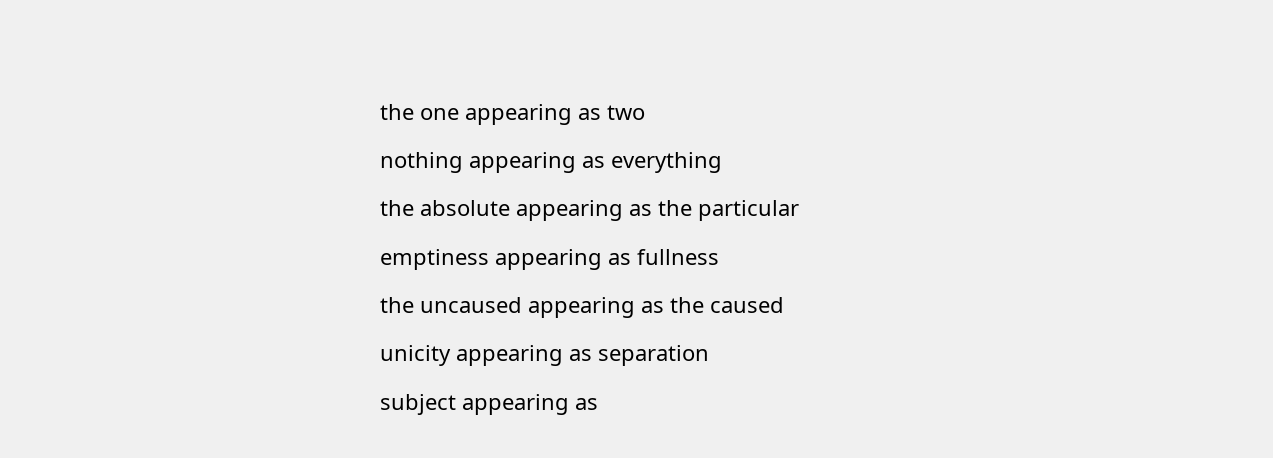the one appearing as two

nothing appearing as everything

the absolute appearing as the particular

emptiness appearing as fullness

the uncaused appearing as the caused

unicity appearing as separation

subject appearing as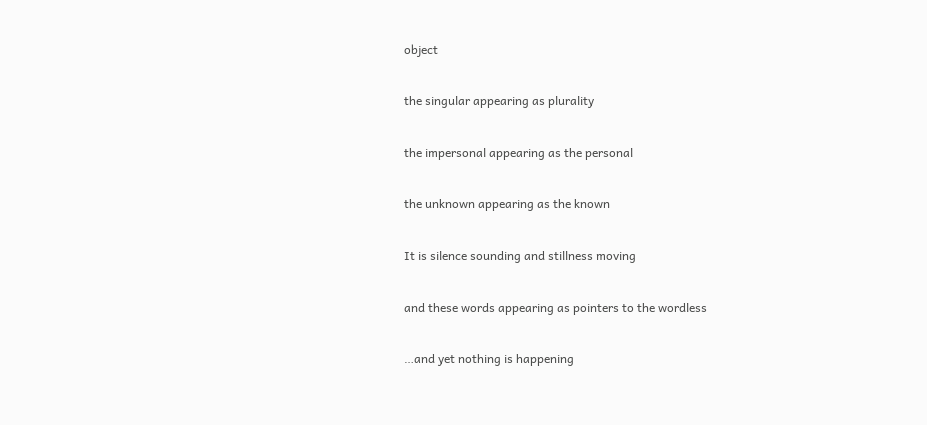object

the singular appearing as plurality

the impersonal appearing as the personal

the unknown appearing as the known

It is silence sounding and stillness moving

and these words appearing as pointers to the wordless

…and yet nothing is happening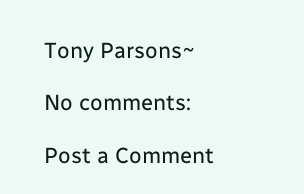Tony Parsons~

No comments:

Post a Comment